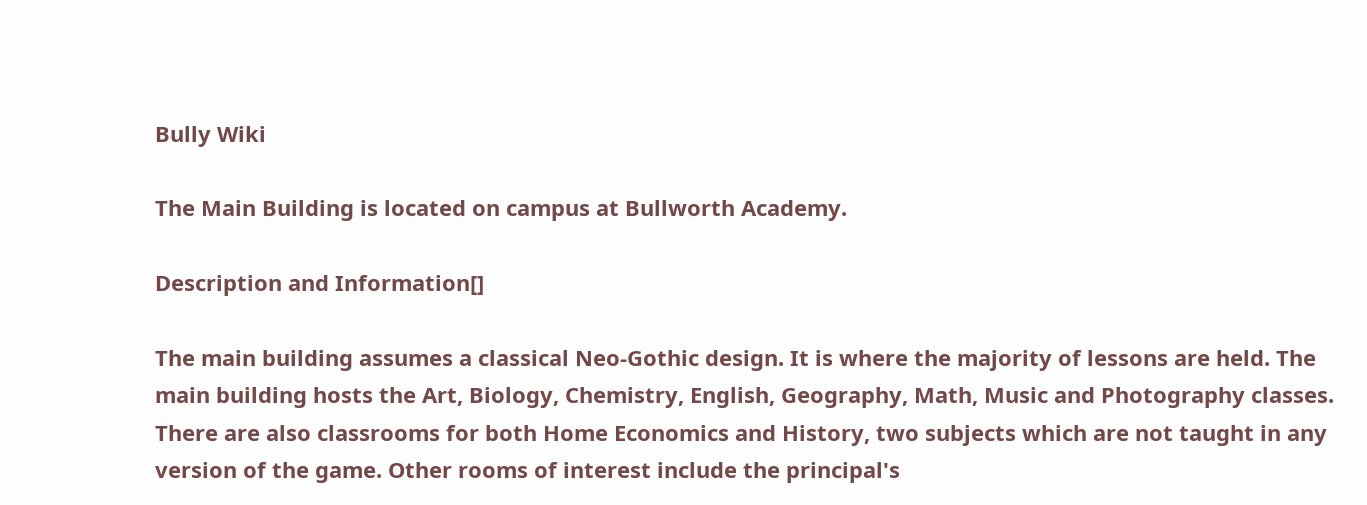Bully Wiki

The Main Building is located on campus at Bullworth Academy.

Description and Information[]

The main building assumes a classical Neo-Gothic design. It is where the majority of lessons are held. The main building hosts the Art, Biology, Chemistry, English, Geography, Math, Music and Photography classes. There are also classrooms for both Home Economics and History, two subjects which are not taught in any version of the game. Other rooms of interest include the principal's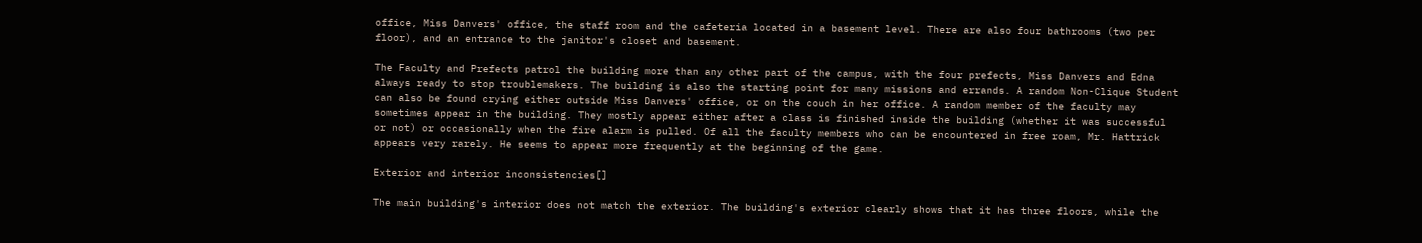office, Miss Danvers' office, the staff room and the cafeteria located in a basement level. There are also four bathrooms (two per floor), and an entrance to the janitor's closet and basement.

The Faculty and Prefects patrol the building more than any other part of the campus, with the four prefects, Miss Danvers and Edna always ready to stop troublemakers. The building is also the starting point for many missions and errands. A random Non-Clique Student can also be found crying either outside Miss Danvers' office, or on the couch in her office. A random member of the faculty may sometimes appear in the building. They mostly appear either after a class is finished inside the building (whether it was successful or not) or occasionally when the fire alarm is pulled. Of all the faculty members who can be encountered in free roam, Mr. Hattrick appears very rarely. He seems to appear more frequently at the beginning of the game.

Exterior and interior inconsistencies[]

The main building's interior does not match the exterior. The building's exterior clearly shows that it has three floors, while the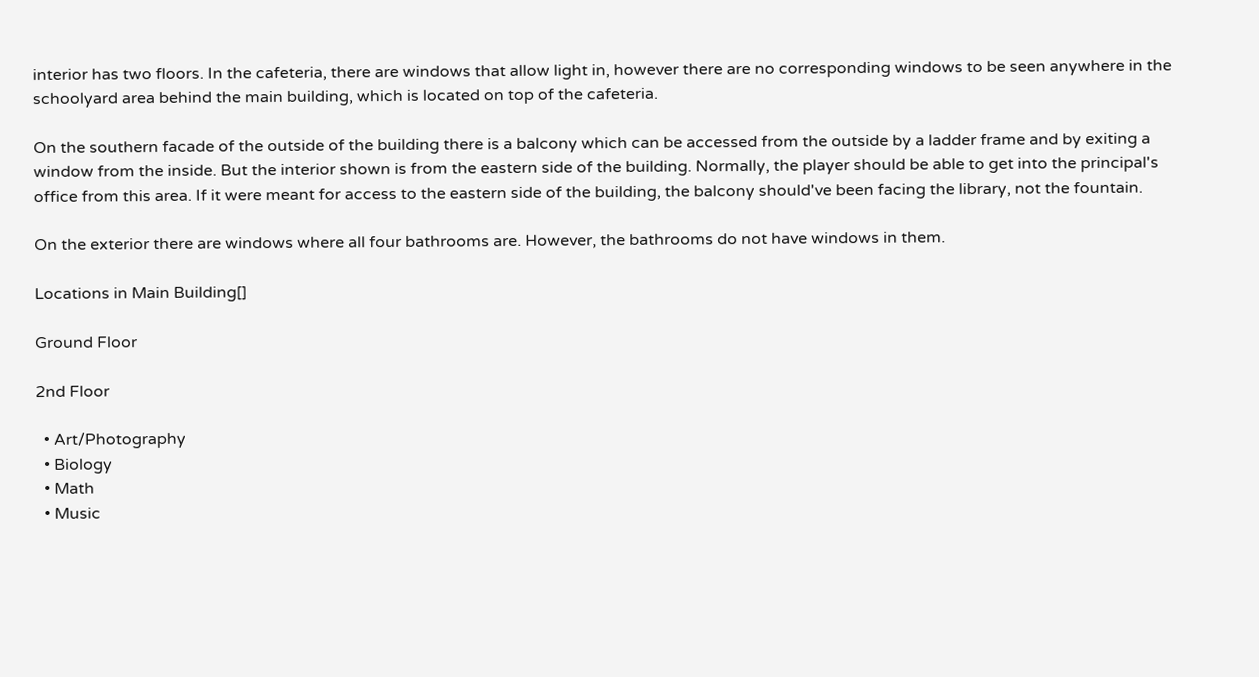interior has two floors. In the cafeteria, there are windows that allow light in, however there are no corresponding windows to be seen anywhere in the schoolyard area behind the main building, which is located on top of the cafeteria.

On the southern facade of the outside of the building there is a balcony which can be accessed from the outside by a ladder frame and by exiting a window from the inside. But the interior shown is from the eastern side of the building. Normally, the player should be able to get into the principal's office from this area. If it were meant for access to the eastern side of the building, the balcony should've been facing the library, not the fountain.

On the exterior there are windows where all four bathrooms are. However, the bathrooms do not have windows in them.

Locations in Main Building[]

Ground Floor

2nd Floor

  • Art/Photography
  • Biology
  • Math
  • Music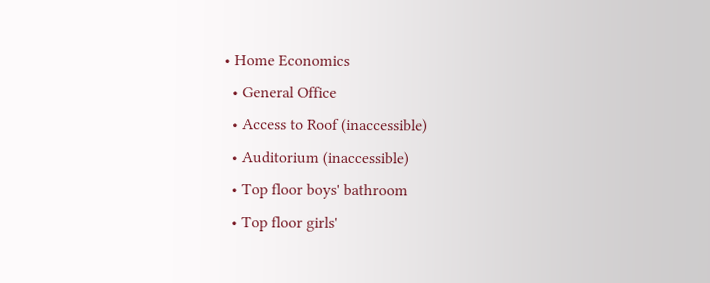• Home Economics
  • General Office
  • Access to Roof (inaccessible)
  • Auditorium (inaccessible)
  • Top floor boys' bathroom
  • Top floor girls'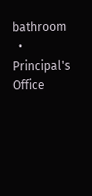bathroom
  • Principal's Office